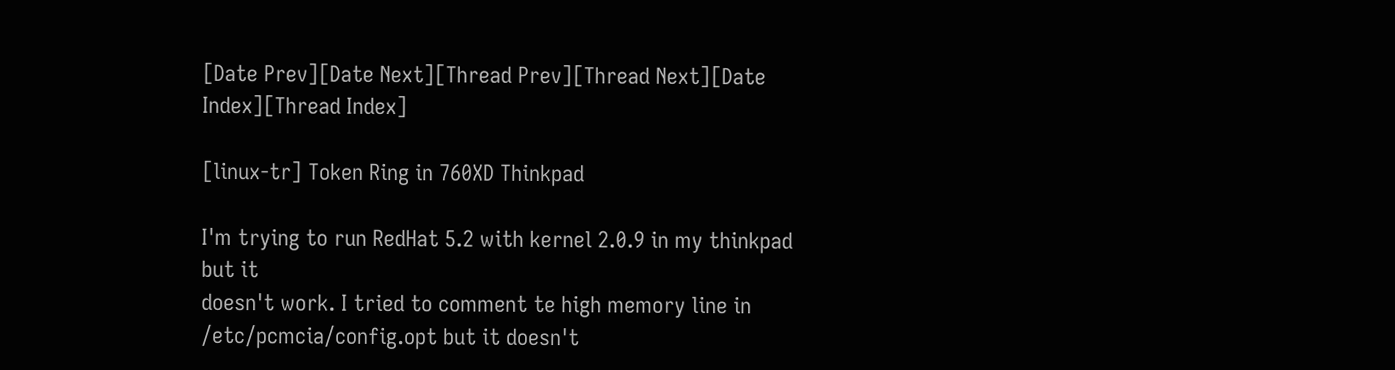[Date Prev][Date Next][Thread Prev][Thread Next][Date Index][Thread Index]

[linux-tr] Token Ring in 760XD Thinkpad

I'm trying to run RedHat 5.2 with kernel 2.0.9 in my thinkpad but it
doesn't work. I tried to comment te high memory line in
/etc/pcmcia/config.opt but it doesn't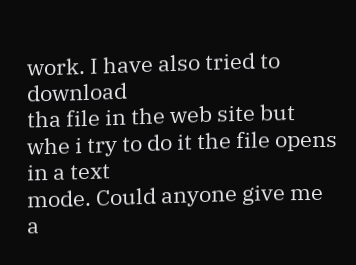work. I have also tried to download
tha file in the web site but whe i try to do it the file opens in a text
mode. Could anyone give me a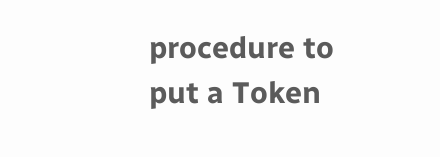procedure to put a Token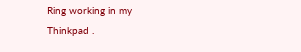Ring working in my
Thinkpad .